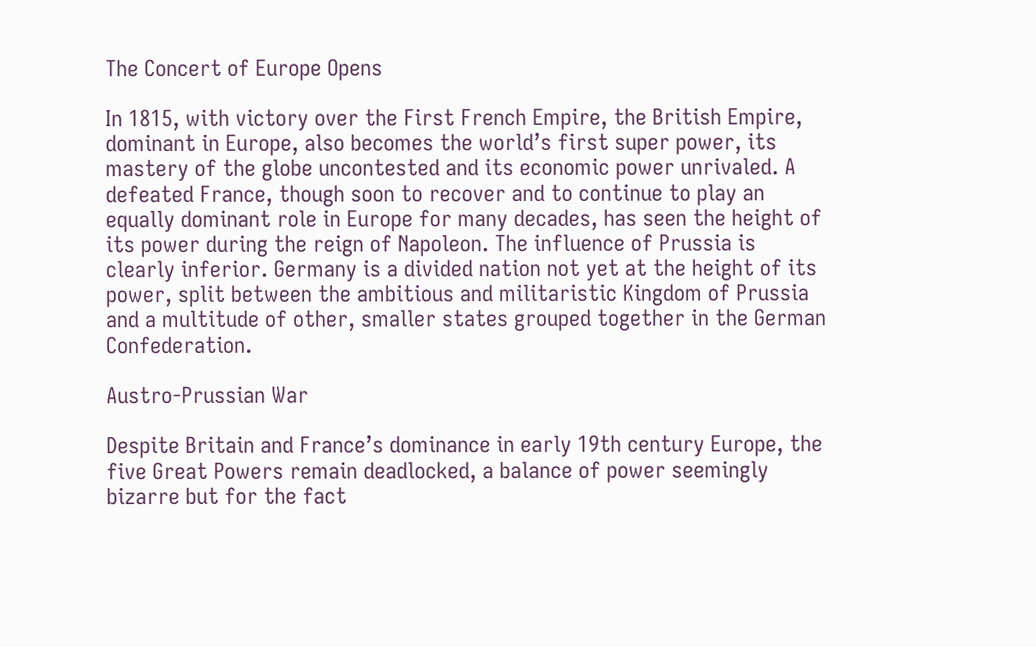The Concert of Europe Opens

In 1815, with victory over the First French Empire, the British Empire, dominant in Europe, also becomes the world’s first super power, its mastery of the globe uncontested and its economic power unrivaled. A defeated France, though soon to recover and to continue to play an equally dominant role in Europe for many decades, has seen the height of its power during the reign of Napoleon. The influence of Prussia is clearly inferior. Germany is a divided nation not yet at the height of its power, split between the ambitious and militaristic Kingdom of Prussia and a multitude of other, smaller states grouped together in the German Confederation.

Austro-Prussian War

Despite Britain and France’s dominance in early 19th century Europe, the five Great Powers remain deadlocked, a balance of power seemingly bizarre but for the fact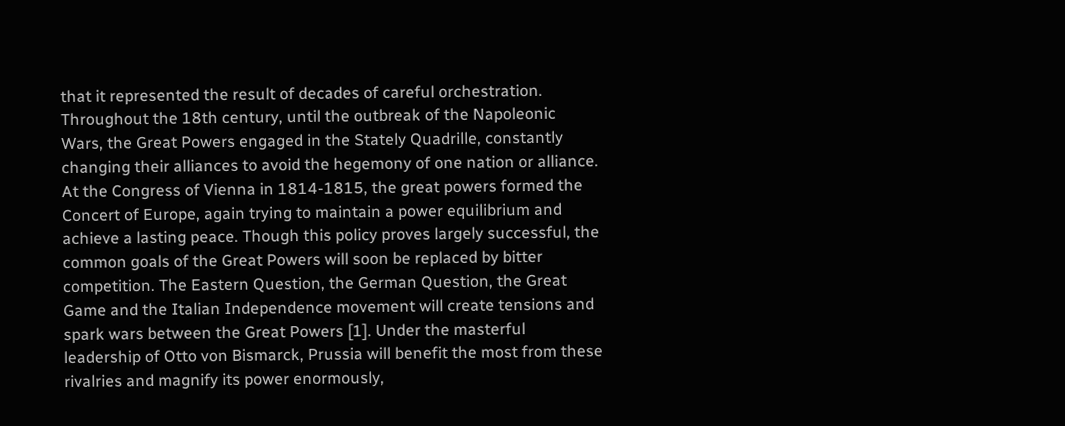that it represented the result of decades of careful orchestration. Throughout the 18th century, until the outbreak of the Napoleonic Wars, the Great Powers engaged in the Stately Quadrille, constantly changing their alliances to avoid the hegemony of one nation or alliance.  At the Congress of Vienna in 1814-1815, the great powers formed the Concert of Europe, again trying to maintain a power equilibrium and achieve a lasting peace. Though this policy proves largely successful, the common goals of the Great Powers will soon be replaced by bitter competition. The Eastern Question, the German Question, the Great Game and the Italian Independence movement will create tensions and spark wars between the Great Powers [1]. Under the masterful leadership of Otto von Bismarck, Prussia will benefit the most from these rivalries and magnify its power enormously,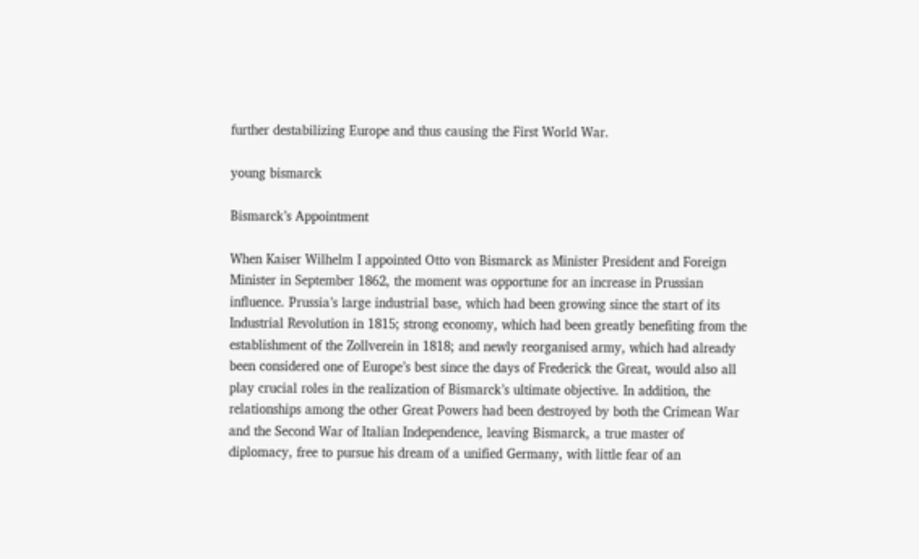further destabilizing Europe and thus causing the First World War.

young bismarck

Bismarck’s Appointment

When Kaiser Wilhelm I appointed Otto von Bismarck as Minister President and Foreign Minister in September 1862, the moment was opportune for an increase in Prussian influence. Prussia’s large industrial base, which had been growing since the start of its Industrial Revolution in 1815; strong economy, which had been greatly benefiting from the establishment of the Zollverein in 1818; and newly reorganised army, which had already been considered one of Europe’s best since the days of Frederick the Great, would also all play crucial roles in the realization of Bismarck’s ultimate objective. In addition, the relationships among the other Great Powers had been destroyed by both the Crimean War and the Second War of Italian Independence, leaving Bismarck, a true master of diplomacy, free to pursue his dream of a unified Germany, with little fear of an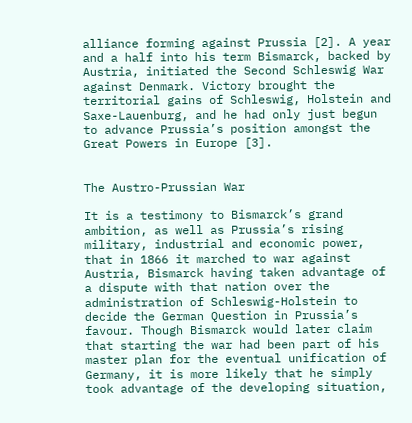alliance forming against Prussia [2]. A year and a half into his term Bismarck, backed by Austria, initiated the Second Schleswig War against Denmark. Victory brought the territorial gains of Schleswig, Holstein and Saxe-Lauenburg, and he had only just begun to advance Prussia’s position amongst the Great Powers in Europe [3].


The Austro-Prussian War

It is a testimony to Bismarck’s grand ambition, as well as Prussia’s rising military, industrial and economic power, that in 1866 it marched to war against Austria, Bismarck having taken advantage of a dispute with that nation over the administration of Schleswig-Holstein to decide the German Question in Prussia’s favour. Though Bismarck would later claim that starting the war had been part of his master plan for the eventual unification of Germany, it is more likely that he simply took advantage of the developing situation,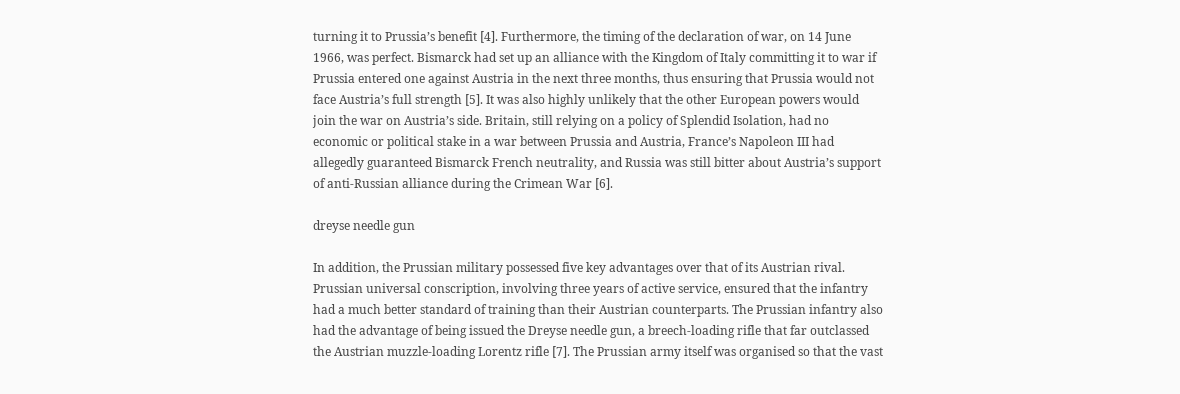turning it to Prussia’s benefit [4]. Furthermore, the timing of the declaration of war, on 14 June 1966, was perfect. Bismarck had set up an alliance with the Kingdom of Italy committing it to war if Prussia entered one against Austria in the next three months, thus ensuring that Prussia would not face Austria’s full strength [5]. It was also highly unlikely that the other European powers would join the war on Austria’s side. Britain, still relying on a policy of Splendid Isolation, had no economic or political stake in a war between Prussia and Austria, France’s Napoleon III had allegedly guaranteed Bismarck French neutrality, and Russia was still bitter about Austria’s support of anti-Russian alliance during the Crimean War [6].

dreyse needle gun

In addition, the Prussian military possessed five key advantages over that of its Austrian rival. Prussian universal conscription, involving three years of active service, ensured that the infantry had a much better standard of training than their Austrian counterparts. The Prussian infantry also had the advantage of being issued the Dreyse needle gun, a breech-loading rifle that far outclassed the Austrian muzzle-loading Lorentz rifle [7]. The Prussian army itself was organised so that the vast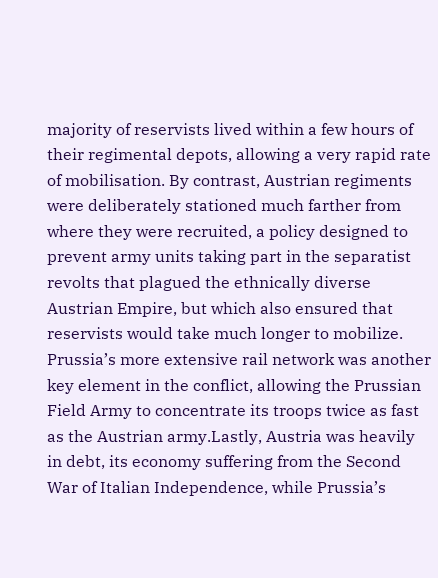majority of reservists lived within a few hours of their regimental depots, allowing a very rapid rate of mobilisation. By contrast, Austrian regiments were deliberately stationed much farther from where they were recruited, a policy designed to prevent army units taking part in the separatist revolts that plagued the ethnically diverse Austrian Empire, but which also ensured that reservists would take much longer to mobilize. Prussia’s more extensive rail network was another key element in the conflict, allowing the Prussian Field Army to concentrate its troops twice as fast as the Austrian army.Lastly, Austria was heavily in debt, its economy suffering from the Second War of Italian Independence, while Prussia’s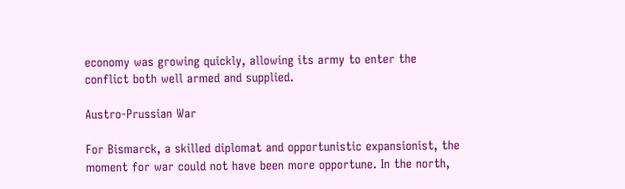economy was growing quickly, allowing its army to enter the conflict both well armed and supplied.

Austro-Prussian War

For Bismarck, a skilled diplomat and opportunistic expansionist, the moment for war could not have been more opportune. In the north,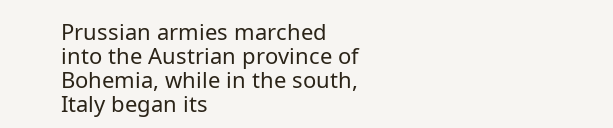Prussian armies marched into the Austrian province of Bohemia, while in the south, Italy began its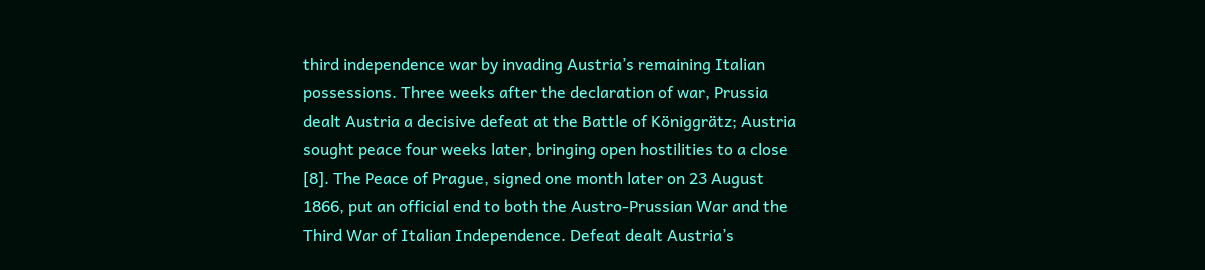third independence war by invading Austria’s remaining Italian possessions. Three weeks after the declaration of war, Prussia dealt Austria a decisive defeat at the Battle of Königgrätz; Austria sought peace four weeks later, bringing open hostilities to a close [8]. The Peace of Prague, signed one month later on 23 August 1866, put an official end to both the Austro-Prussian War and the Third War of Italian Independence. Defeat dealt Austria’s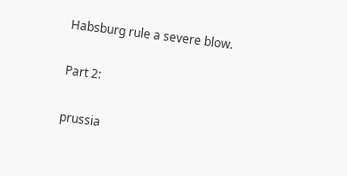Habsburg rule a severe blow.

Part 2:

prussia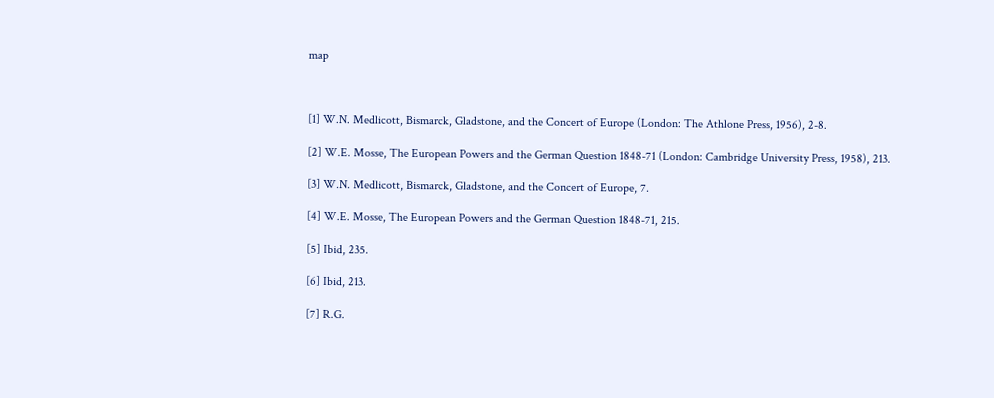map



[1] W.N. Medlicott, Bismarck, Gladstone, and the Concert of Europe (London: The Athlone Press, 1956), 2-8.

[2] W.E. Mosse, The European Powers and the German Question 1848-71 (London: Cambridge University Press, 1958), 213.

[3] W.N. Medlicott, Bismarck, Gladstone, and the Concert of Europe, 7.

[4] W.E. Mosse, The European Powers and the German Question 1848-71, 215.

[5] Ibid, 235.

[6] Ibid, 213.

[7] R.G.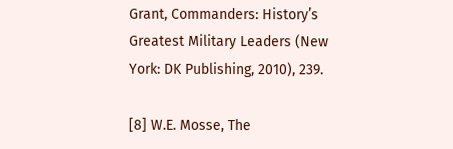Grant, Commanders: History’s Greatest Military Leaders (New York: DK Publishing, 2010), 239.

[8] W.E. Mosse, The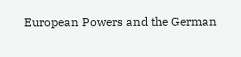European Powers and the German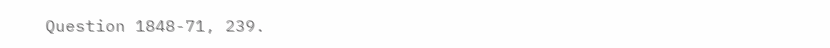Question 1848-71, 239.